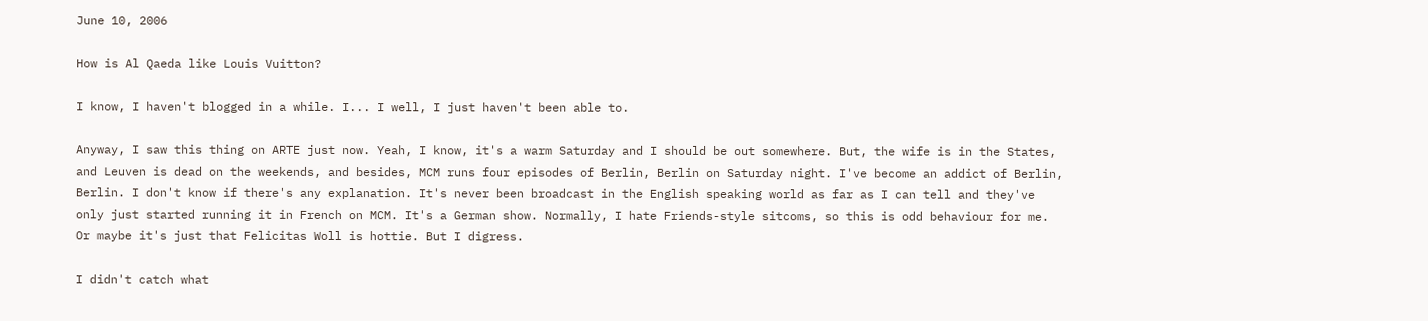June 10, 2006

How is Al Qaeda like Louis Vuitton?

I know, I haven't blogged in a while. I... I well, I just haven't been able to.

Anyway, I saw this thing on ARTE just now. Yeah, I know, it's a warm Saturday and I should be out somewhere. But, the wife is in the States, and Leuven is dead on the weekends, and besides, MCM runs four episodes of Berlin, Berlin on Saturday night. I've become an addict of Berlin, Berlin. I don't know if there's any explanation. It's never been broadcast in the English speaking world as far as I can tell and they've only just started running it in French on MCM. It's a German show. Normally, I hate Friends-style sitcoms, so this is odd behaviour for me. Or maybe it's just that Felicitas Woll is hottie. But I digress.

I didn't catch what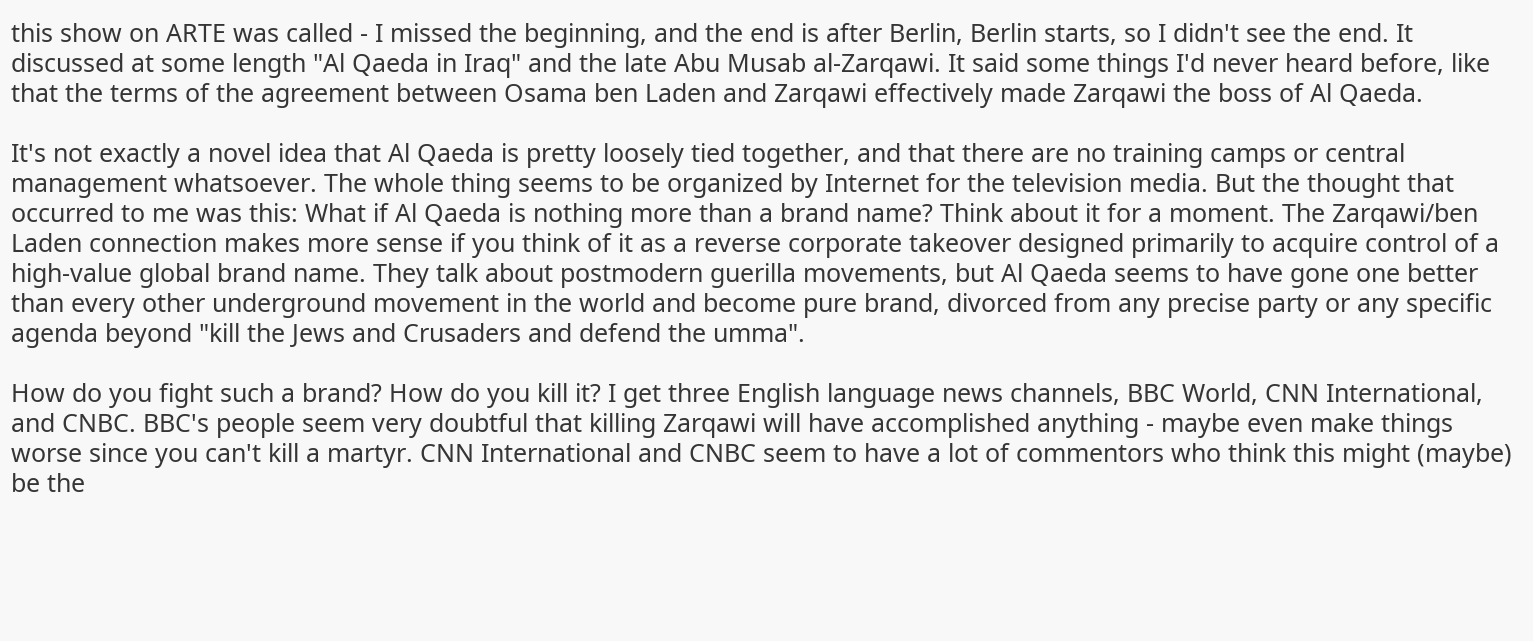this show on ARTE was called - I missed the beginning, and the end is after Berlin, Berlin starts, so I didn't see the end. It discussed at some length "Al Qaeda in Iraq" and the late Abu Musab al-Zarqawi. It said some things I'd never heard before, like that the terms of the agreement between Osama ben Laden and Zarqawi effectively made Zarqawi the boss of Al Qaeda.

It's not exactly a novel idea that Al Qaeda is pretty loosely tied together, and that there are no training camps or central management whatsoever. The whole thing seems to be organized by Internet for the television media. But the thought that occurred to me was this: What if Al Qaeda is nothing more than a brand name? Think about it for a moment. The Zarqawi/ben Laden connection makes more sense if you think of it as a reverse corporate takeover designed primarily to acquire control of a high-value global brand name. They talk about postmodern guerilla movements, but Al Qaeda seems to have gone one better than every other underground movement in the world and become pure brand, divorced from any precise party or any specific agenda beyond "kill the Jews and Crusaders and defend the umma".

How do you fight such a brand? How do you kill it? I get three English language news channels, BBC World, CNN International, and CNBC. BBC's people seem very doubtful that killing Zarqawi will have accomplished anything - maybe even make things worse since you can't kill a martyr. CNN International and CNBC seem to have a lot of commentors who think this might (maybe) be the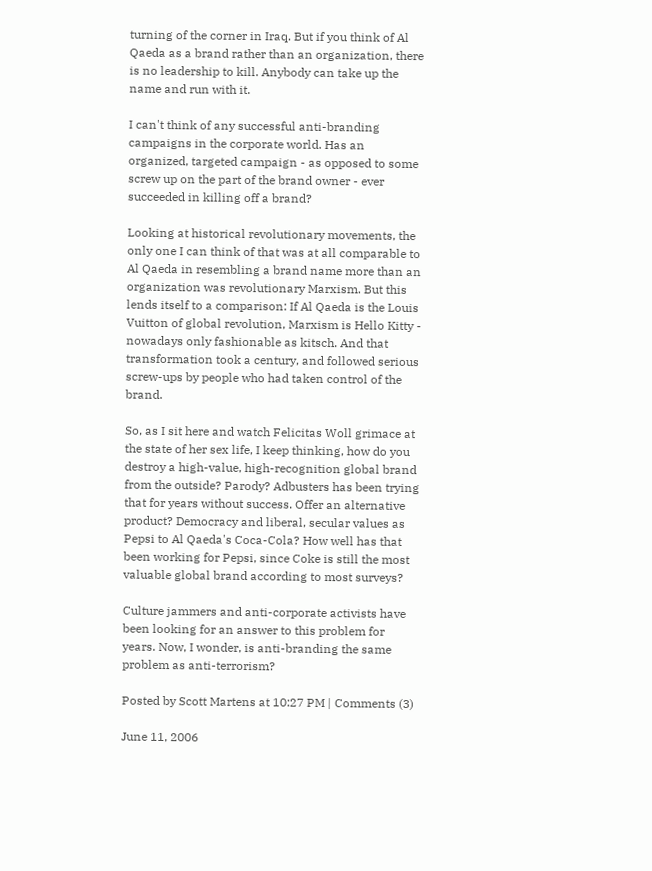turning of the corner in Iraq. But if you think of Al Qaeda as a brand rather than an organization, there is no leadership to kill. Anybody can take up the name and run with it.

I can't think of any successful anti-branding campaigns in the corporate world. Has an organized, targeted campaign - as opposed to some screw up on the part of the brand owner - ever succeeded in killing off a brand?

Looking at historical revolutionary movements, the only one I can think of that was at all comparable to Al Qaeda in resembling a brand name more than an organization was revolutionary Marxism. But this lends itself to a comparison: If Al Qaeda is the Louis Vuitton of global revolution, Marxism is Hello Kitty - nowadays only fashionable as kitsch. And that transformation took a century, and followed serious screw-ups by people who had taken control of the brand.

So, as I sit here and watch Felicitas Woll grimace at the state of her sex life, I keep thinking, how do you destroy a high-value, high-recognition global brand from the outside? Parody? Adbusters has been trying that for years without success. Offer an alternative product? Democracy and liberal, secular values as Pepsi to Al Qaeda's Coca-Cola? How well has that been working for Pepsi, since Coke is still the most valuable global brand according to most surveys?

Culture jammers and anti-corporate activists have been looking for an answer to this problem for years. Now, I wonder, is anti-branding the same problem as anti-terrorism?

Posted by Scott Martens at 10:27 PM | Comments (3)

June 11, 2006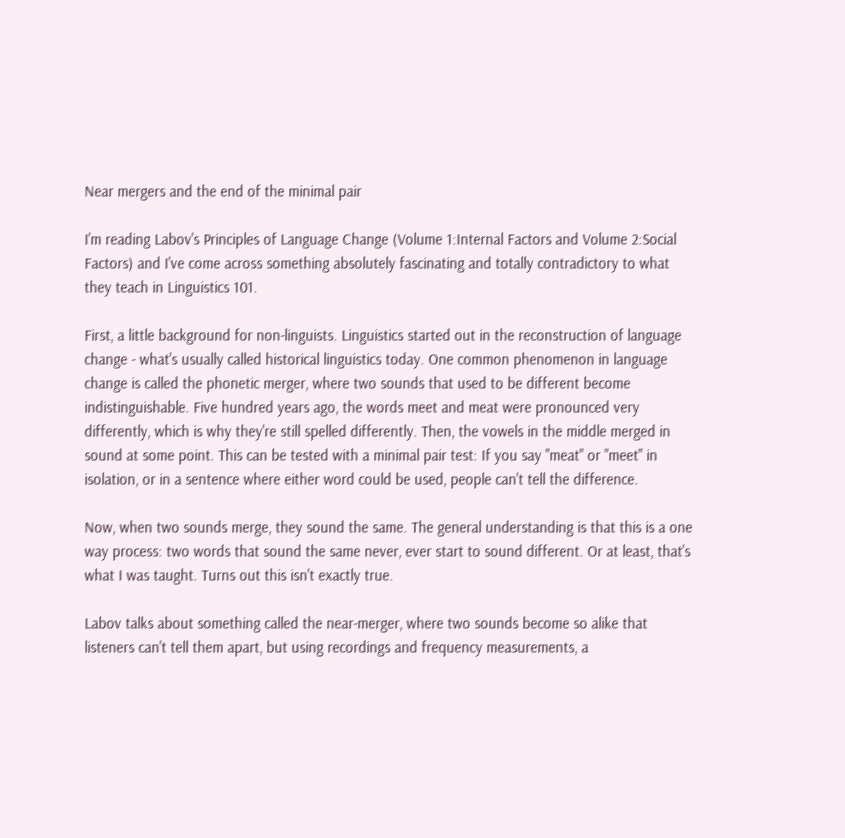Near mergers and the end of the minimal pair

I'm reading Labov's Principles of Language Change (Volume 1:Internal Factors and Volume 2:Social Factors) and I've come across something absolutely fascinating and totally contradictory to what they teach in Linguistics 101.

First, a little background for non-linguists. Linguistics started out in the reconstruction of language change - what's usually called historical linguistics today. One common phenomenon in language change is called the phonetic merger, where two sounds that used to be different become indistinguishable. Five hundred years ago, the words meet and meat were pronounced very differently, which is why they're still spelled differently. Then, the vowels in the middle merged in sound at some point. This can be tested with a minimal pair test: If you say "meat" or "meet" in isolation, or in a sentence where either word could be used, people can't tell the difference.

Now, when two sounds merge, they sound the same. The general understanding is that this is a one way process: two words that sound the same never, ever start to sound different. Or at least, that's what I was taught. Turns out this isn't exactly true.

Labov talks about something called the near-merger, where two sounds become so alike that listeners can't tell them apart, but using recordings and frequency measurements, a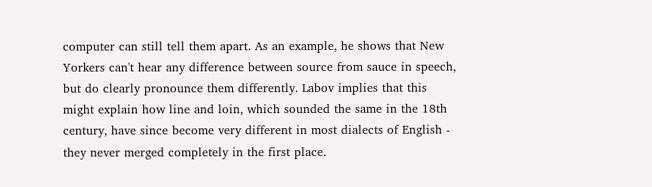computer can still tell them apart. As an example, he shows that New Yorkers can't hear any difference between source from sauce in speech, but do clearly pronounce them differently. Labov implies that this might explain how line and loin, which sounded the same in the 18th century, have since become very different in most dialects of English - they never merged completely in the first place.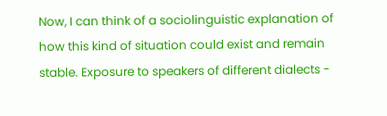Now, I can think of a sociolinguistic explanation of how this kind of situation could exist and remain stable. Exposure to speakers of different dialects -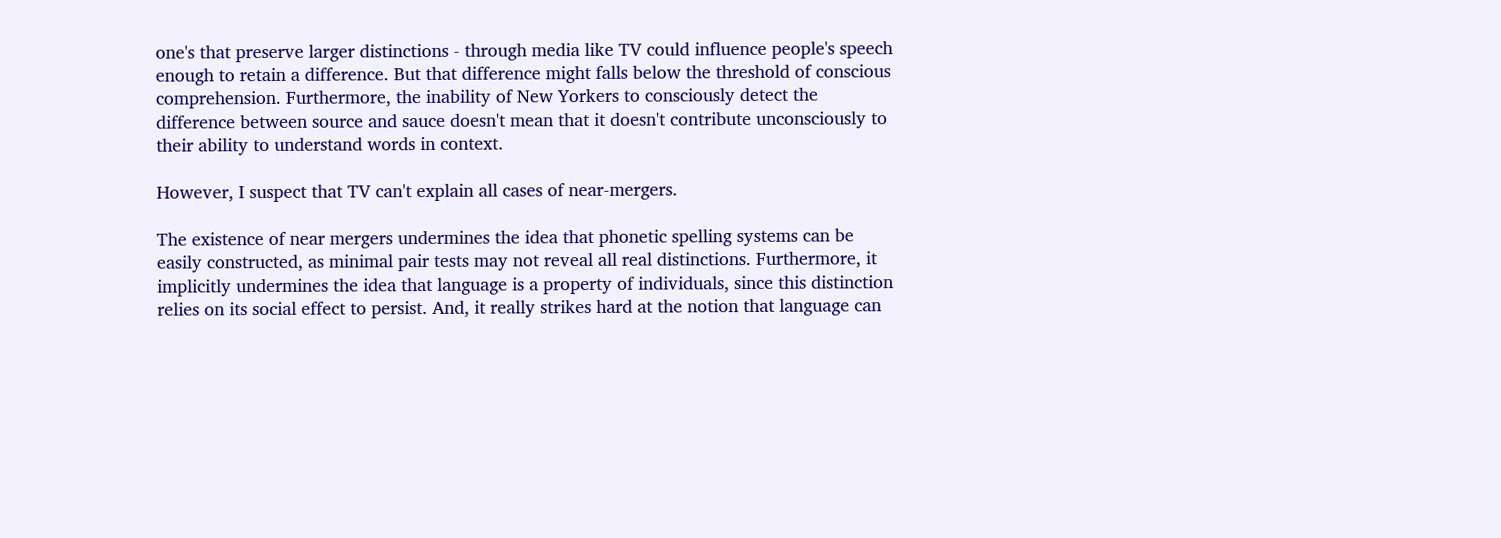one's that preserve larger distinctions - through media like TV could influence people's speech enough to retain a difference. But that difference might falls below the threshold of conscious comprehension. Furthermore, the inability of New Yorkers to consciously detect the difference between source and sauce doesn't mean that it doesn't contribute unconsciously to their ability to understand words in context.

However, I suspect that TV can't explain all cases of near-mergers.

The existence of near mergers undermines the idea that phonetic spelling systems can be easily constructed, as minimal pair tests may not reveal all real distinctions. Furthermore, it implicitly undermines the idea that language is a property of individuals, since this distinction relies on its social effect to persist. And, it really strikes hard at the notion that language can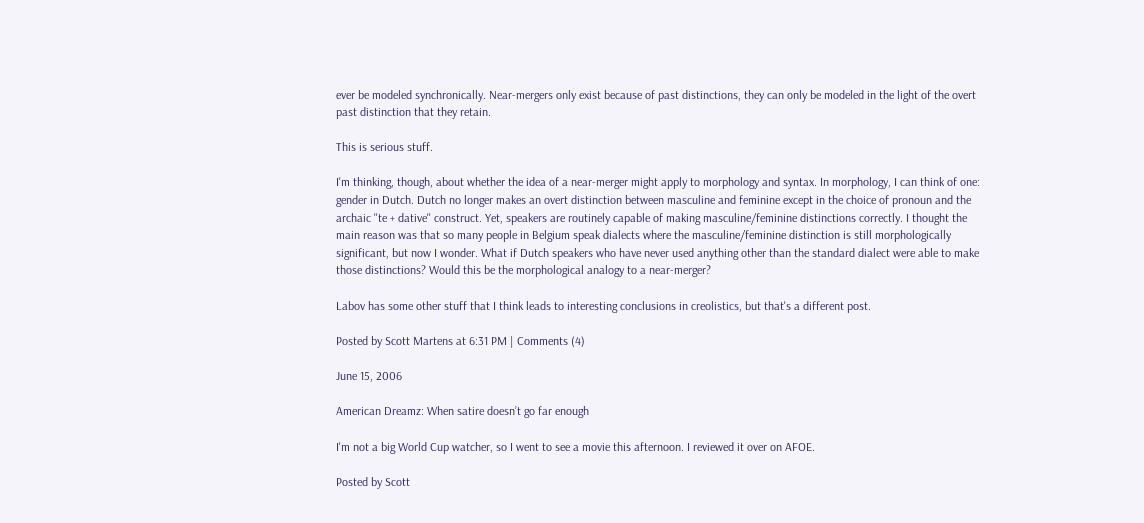ever be modeled synchronically. Near-mergers only exist because of past distinctions, they can only be modeled in the light of the overt past distinction that they retain.

This is serious stuff.

I'm thinking, though, about whether the idea of a near-merger might apply to morphology and syntax. In morphology, I can think of one: gender in Dutch. Dutch no longer makes an overt distinction between masculine and feminine except in the choice of pronoun and the archaic ''te + dative'' construct. Yet, speakers are routinely capable of making masculine/feminine distinctions correctly. I thought the main reason was that so many people in Belgium speak dialects where the masculine/feminine distinction is still morphologically significant, but now I wonder. What if Dutch speakers who have never used anything other than the standard dialect were able to make those distinctions? Would this be the morphological analogy to a near-merger?

Labov has some other stuff that I think leads to interesting conclusions in creolistics, but that's a different post.

Posted by Scott Martens at 6:31 PM | Comments (4)

June 15, 2006

American Dreamz: When satire doesn’t go far enough

I'm not a big World Cup watcher, so I went to see a movie this afternoon. I reviewed it over on AFOE.

Posted by Scott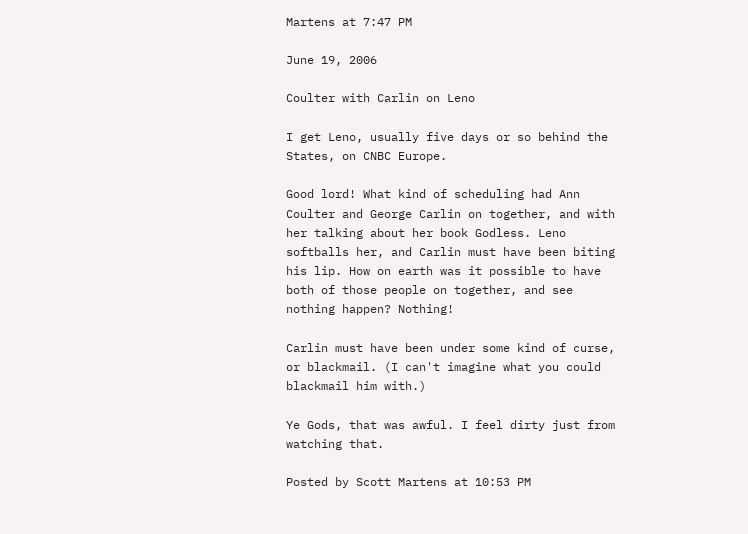Martens at 7:47 PM

June 19, 2006

Coulter with Carlin on Leno

I get Leno, usually five days or so behind the States, on CNBC Europe.

Good lord! What kind of scheduling had Ann Coulter and George Carlin on together, and with her talking about her book Godless. Leno softballs her, and Carlin must have been biting his lip. How on earth was it possible to have both of those people on together, and see nothing happen? Nothing!

Carlin must have been under some kind of curse, or blackmail. (I can't imagine what you could blackmail him with.)

Ye Gods, that was awful. I feel dirty just from watching that.

Posted by Scott Martens at 10:53 PM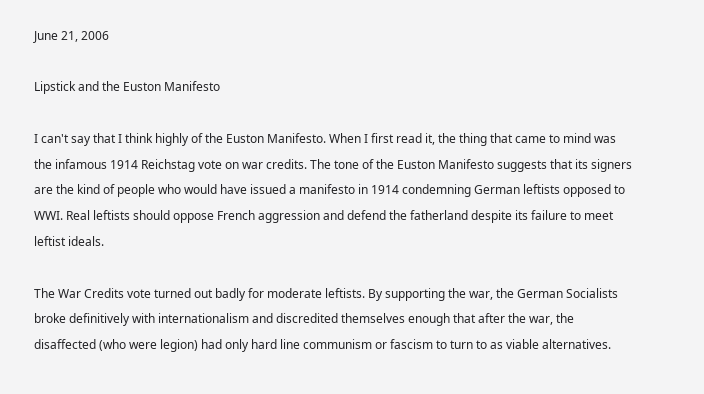June 21, 2006

Lipstick and the Euston Manifesto

I can't say that I think highly of the Euston Manifesto. When I first read it, the thing that came to mind was the infamous 1914 Reichstag vote on war credits. The tone of the Euston Manifesto suggests that its signers are the kind of people who would have issued a manifesto in 1914 condemning German leftists opposed to WWI. Real leftists should oppose French aggression and defend the fatherland despite its failure to meet leftist ideals.

The War Credits vote turned out badly for moderate leftists. By supporting the war, the German Socialists broke definitively with internationalism and discredited themselves enough that after the war, the disaffected (who were legion) had only hard line communism or fascism to turn to as viable alternatives.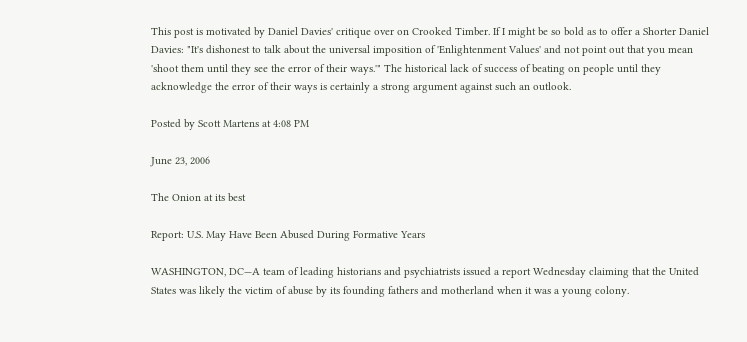This post is motivated by Daniel Davies' critique over on Crooked Timber. If I might be so bold as to offer a Shorter Daniel Davies: "It's dishonest to talk about the universal imposition of 'Enlightenment Values' and not point out that you mean 'shoot them until they see the error of their ways.'" The historical lack of success of beating on people until they acknowledge the error of their ways is certainly a strong argument against such an outlook.

Posted by Scott Martens at 4:08 PM

June 23, 2006

The Onion at its best

Report: U.S. May Have Been Abused During Formative Years

WASHINGTON, DC—A team of leading historians and psychiatrists issued a report Wednesday claiming that the United States was likely the victim of abuse by its founding fathers and motherland when it was a young colony.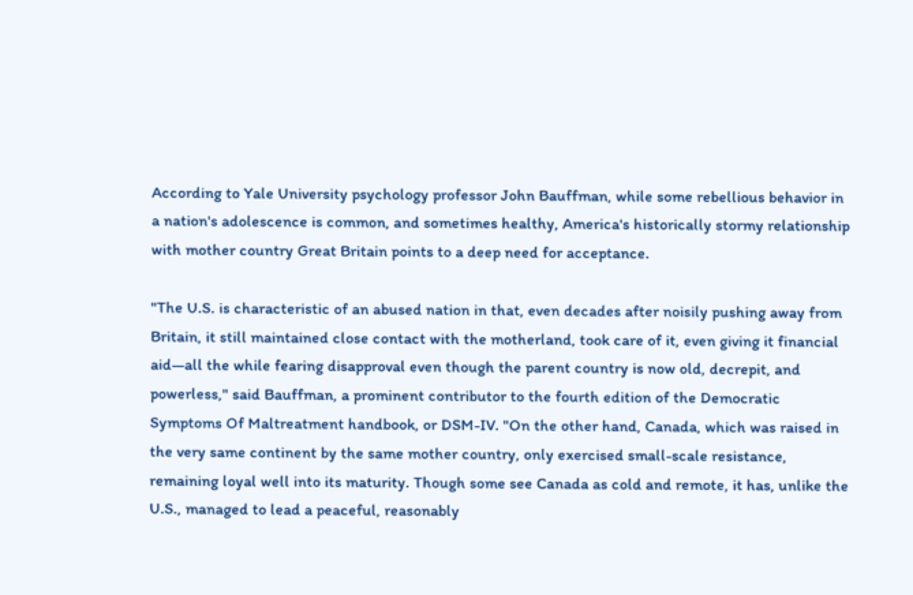According to Yale University psychology professor John Bauffman, while some rebellious behavior in a nation's adolescence is common, and sometimes healthy, America's historically stormy relationship with mother country Great Britain points to a deep need for acceptance.

"The U.S. is characteristic of an abused nation in that, even decades after noisily pushing away from Britain, it still maintained close contact with the motherland, took care of it, even giving it financial aid—all the while fearing disapproval even though the parent country is now old, decrepit, and powerless," said Bauffman, a prominent contributor to the fourth edition of the Democratic Symptoms Of Maltreatment handbook, or DSM-IV. "On the other hand, Canada, which was raised in the very same continent by the same mother country, only exercised small-scale resistance, remaining loyal well into its maturity. Though some see Canada as cold and remote, it has, unlike the U.S., managed to lead a peaceful, reasonably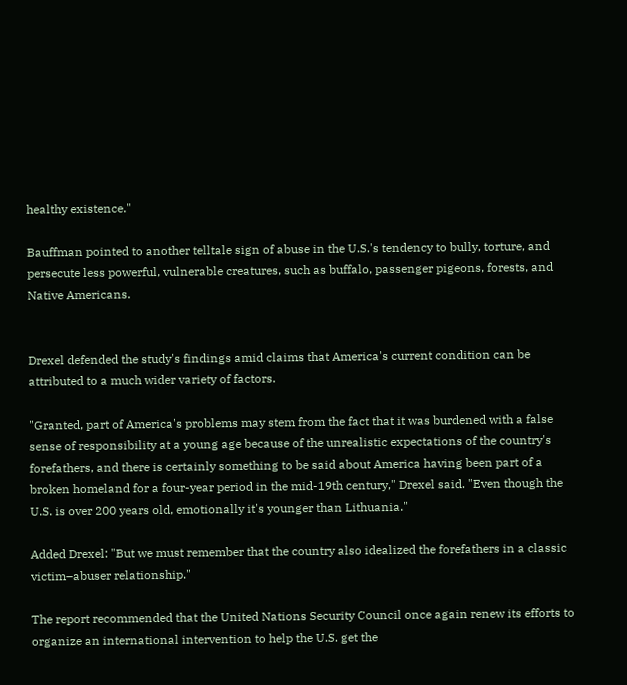healthy existence."

Bauffman pointed to another telltale sign of abuse in the U.S.'s tendency to bully, torture, and persecute less powerful, vulnerable creatures, such as buffalo, passenger pigeons, forests, and Native Americans.


Drexel defended the study's findings amid claims that America's current condition can be attributed to a much wider variety of factors.

"Granted, part of America's problems may stem from the fact that it was burdened with a false sense of responsibility at a young age because of the unrealistic expectations of the country's forefathers, and there is certainly something to be said about America having been part of a broken homeland for a four-year period in the mid-19th century," Drexel said. "Even though the U.S. is over 200 years old, emotionally it's younger than Lithuania."

Added Drexel: "But we must remember that the country also idealized the forefathers in a classic victim–abuser relationship."

The report recommended that the United Nations Security Council once again renew its efforts to organize an international intervention to help the U.S. get the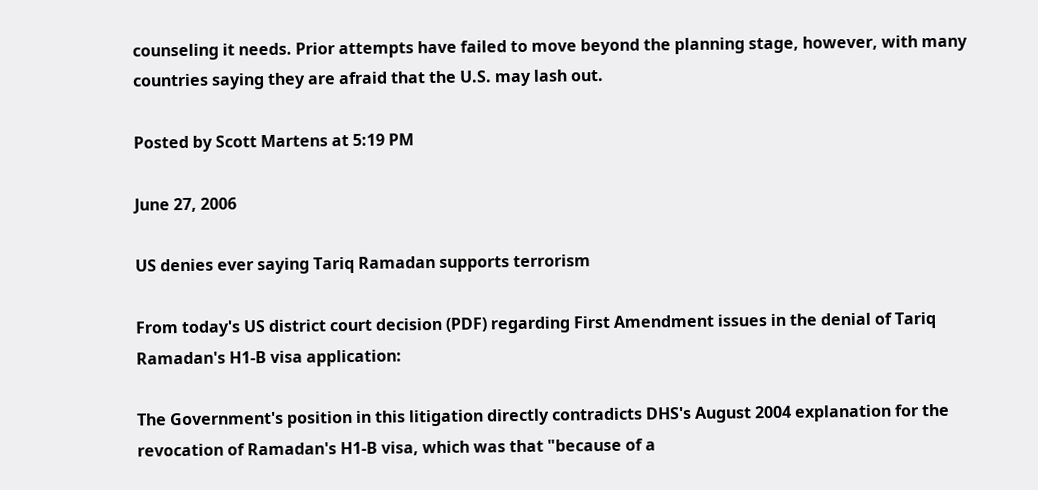counseling it needs. Prior attempts have failed to move beyond the planning stage, however, with many countries saying they are afraid that the U.S. may lash out.

Posted by Scott Martens at 5:19 PM

June 27, 2006

US denies ever saying Tariq Ramadan supports terrorism

From today's US district court decision (PDF) regarding First Amendment issues in the denial of Tariq Ramadan's H1-B visa application:

The Government's position in this litigation directly contradicts DHS's August 2004 explanation for the revocation of Ramadan's H1-B visa, which was that "because of a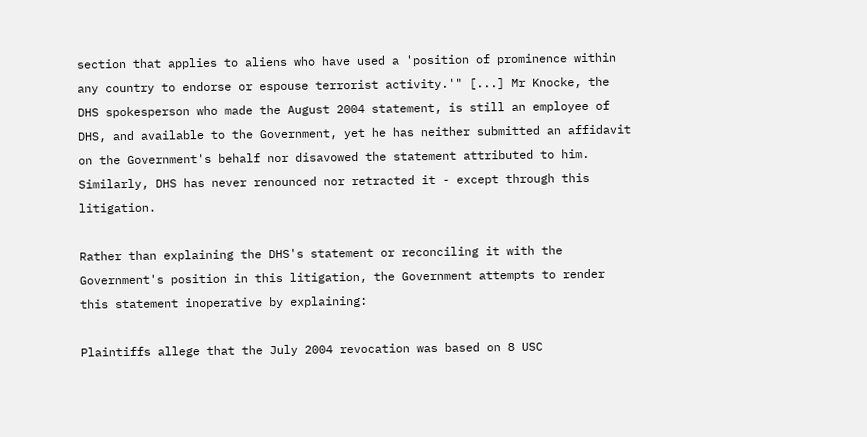section that applies to aliens who have used a 'position of prominence within any country to endorse or espouse terrorist activity.'" [...] Mr Knocke, the DHS spokesperson who made the August 2004 statement, is still an employee of DHS, and available to the Government, yet he has neither submitted an affidavit on the Government's behalf nor disavowed the statement attributed to him. Similarly, DHS has never renounced nor retracted it - except through this litigation.

Rather than explaining the DHS's statement or reconciling it with the Government's position in this litigation, the Government attempts to render this statement inoperative by explaining:

Plaintiffs allege that the July 2004 revocation was based on 8 USC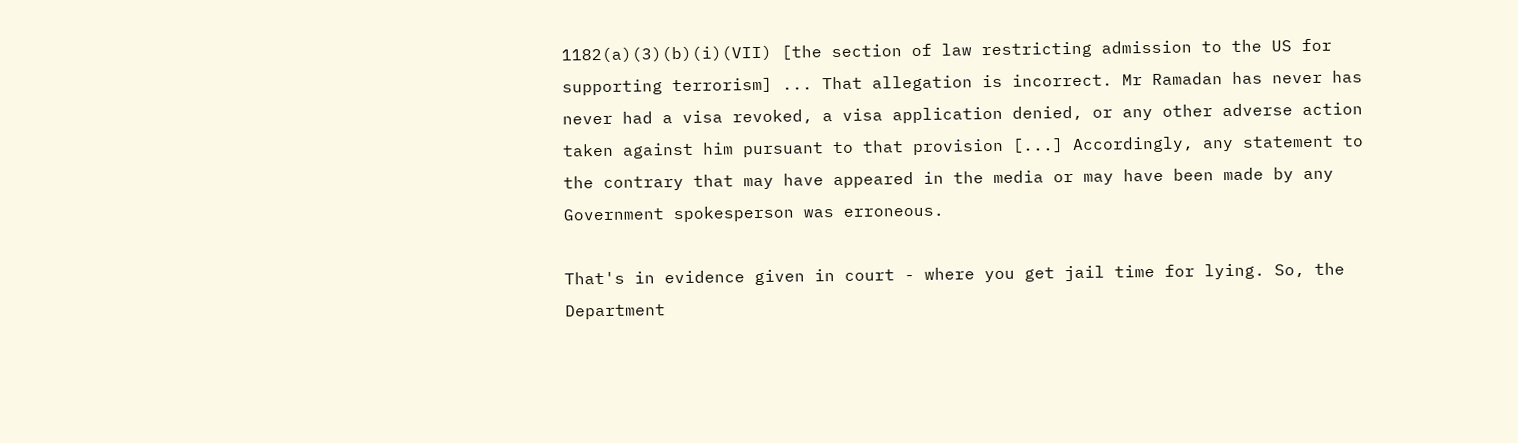1182(a)(3)(b)(i)(VII) [the section of law restricting admission to the US for supporting terrorism] ... That allegation is incorrect. Mr Ramadan has never has never had a visa revoked, a visa application denied, or any other adverse action taken against him pursuant to that provision [...] Accordingly, any statement to the contrary that may have appeared in the media or may have been made by any Government spokesperson was erroneous.

That's in evidence given in court - where you get jail time for lying. So, the Department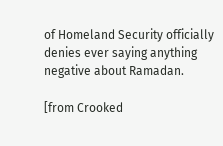of Homeland Security officially denies ever saying anything negative about Ramadan.

[from Crooked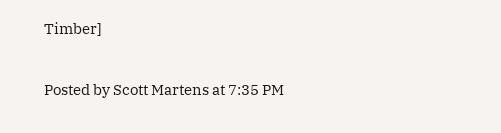Timber]

Posted by Scott Martens at 7:35 PM